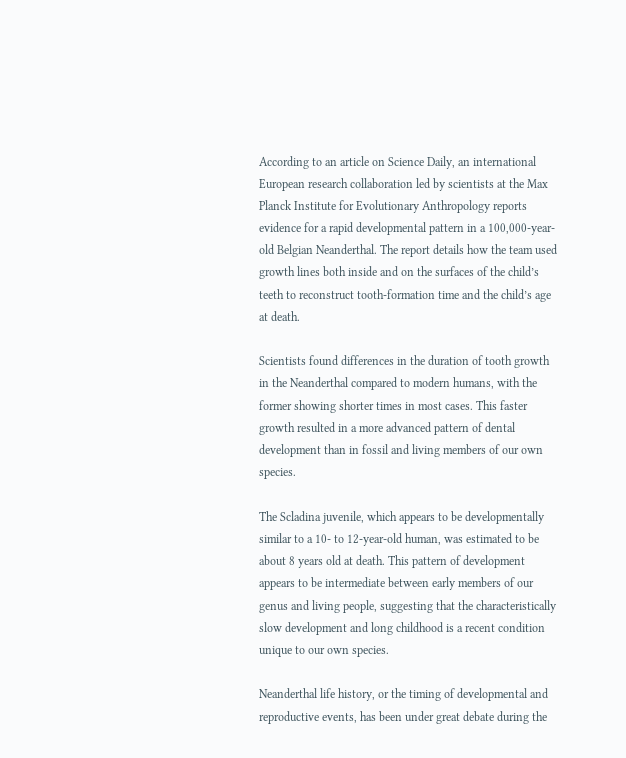According to an article on Science Daily, an international European research collaboration led by scientists at the Max Planck Institute for Evolutionary Anthropology reports evidence for a rapid developmental pattern in a 100,000-year-old Belgian Neanderthal. The report details how the team used growth lines both inside and on the surfaces of the child’s teeth to reconstruct tooth-formation time and the child’s age at death.

Scientists found differences in the duration of tooth growth in the Neanderthal compared to modern humans, with the former showing shorter times in most cases. This faster growth resulted in a more advanced pattern of dental development than in fossil and living members of our own species.

The Scladina juvenile, which appears to be developmentally similar to a 10- to 12-year-old human, was estimated to be about 8 years old at death. This pattern of development appears to be intermediate between early members of our genus and living people, suggesting that the characteristically slow development and long childhood is a recent condition unique to our own species.

Neanderthal life history, or the timing of developmental and reproductive events, has been under great debate during the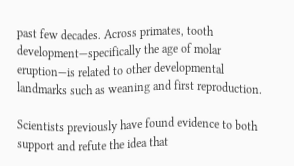past few decades. Across primates, tooth development—specifically the age of molar eruption—is related to other developmental landmarks such as weaning and first reproduction.

Scientists previously have found evidence to both support and refute the idea that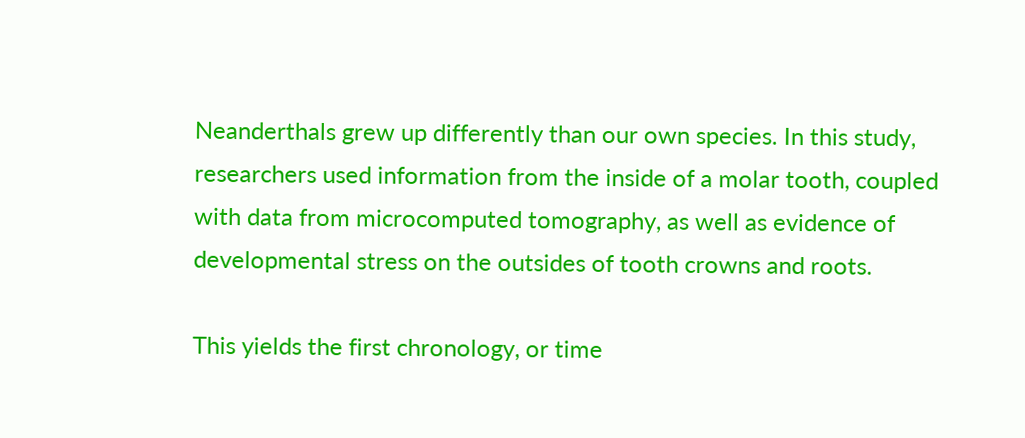Neanderthals grew up differently than our own species. In this study, researchers used information from the inside of a molar tooth, coupled with data from microcomputed tomography, as well as evidence of developmental stress on the outsides of tooth crowns and roots.

This yields the first chronology, or time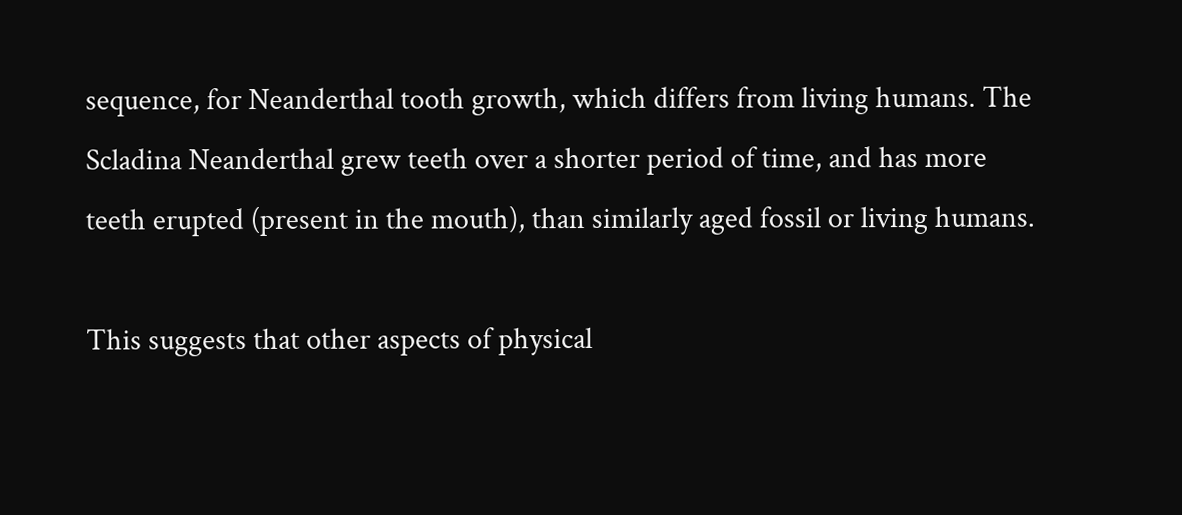sequence, for Neanderthal tooth growth, which differs from living humans. The Scladina Neanderthal grew teeth over a shorter period of time, and has more teeth erupted (present in the mouth), than similarly aged fossil or living humans.

This suggests that other aspects of physical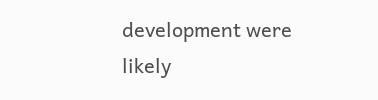development were likely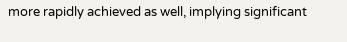more rapidly achieved as well, implying significant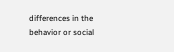differences in the behavior or social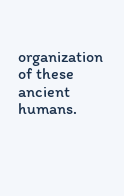organization of these ancient humans.